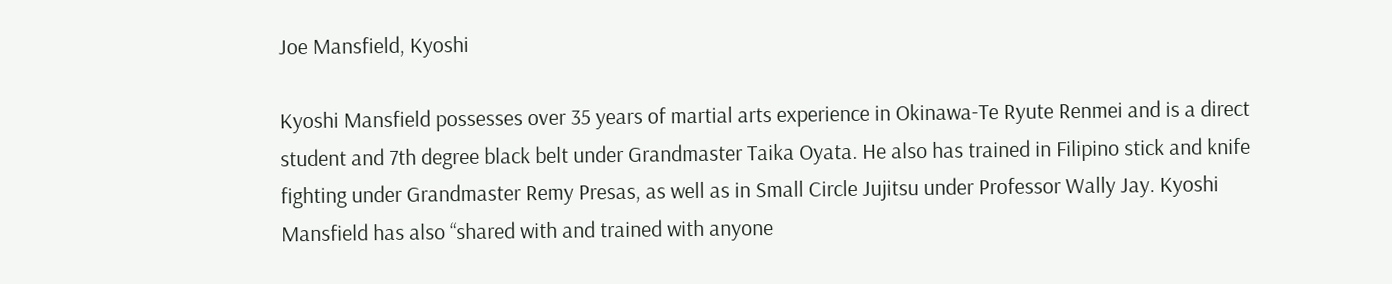Joe Mansfield, Kyoshi

Kyoshi Mansfield possesses over 35 years of martial arts experience in Okinawa-Te Ryute Renmei and is a direct student and 7th degree black belt under Grandmaster Taika Oyata. He also has trained in Filipino stick and knife fighting under Grandmaster Remy Presas, as well as in Small Circle Jujitsu under Professor Wally Jay. Kyoshi Mansfield has also “shared with and trained with anyone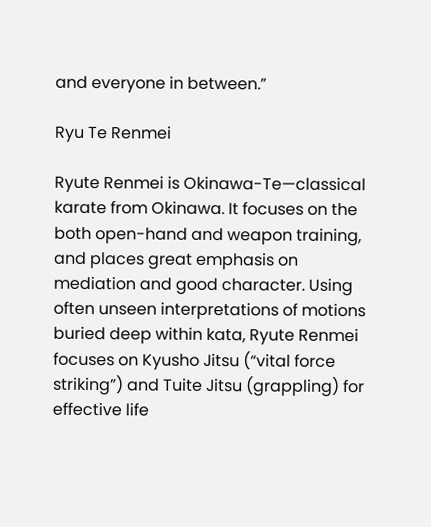and everyone in between.”

Ryu Te Renmei

Ryute Renmei is Okinawa-Te—classical karate from Okinawa. It focuses on the both open-hand and weapon training, and places great emphasis on mediation and good character. Using often unseen interpretations of motions buried deep within kata, Ryute Renmei focuses on Kyusho Jitsu (“vital force striking”) and Tuite Jitsu (grappling) for effective life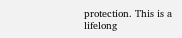protection. This is a lifelong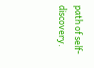path of self-discovery.